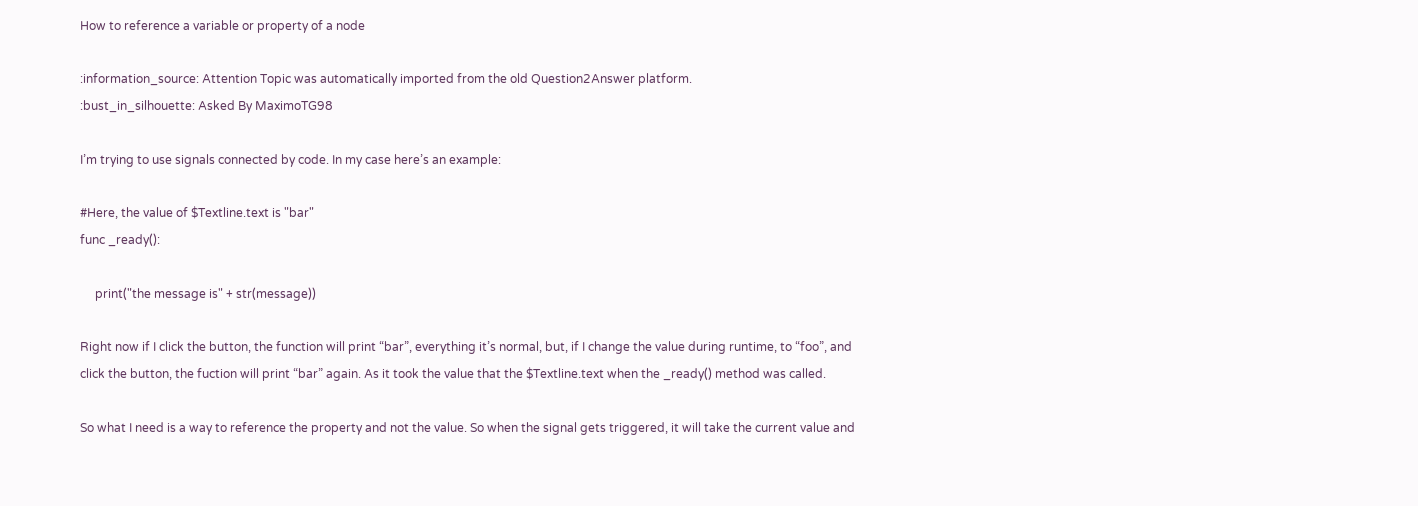How to reference a variable or property of a node

:information_source: Attention Topic was automatically imported from the old Question2Answer platform.
:bust_in_silhouette: Asked By MaximoTG98

I’m trying to use signals connected by code. In my case here’s an example:

#Here, the value of $Textline.text is "bar"
func _ready():

     print("the message is" + str(message))

Right now if I click the button, the function will print “bar”, everything it’s normal, but, if I change the value during runtime, to “foo”, and click the button, the fuction will print “bar” again. As it took the value that the $Textline.text when the _ready() method was called.

So what I need is a way to reference the property and not the value. So when the signal gets triggered, it will take the current value and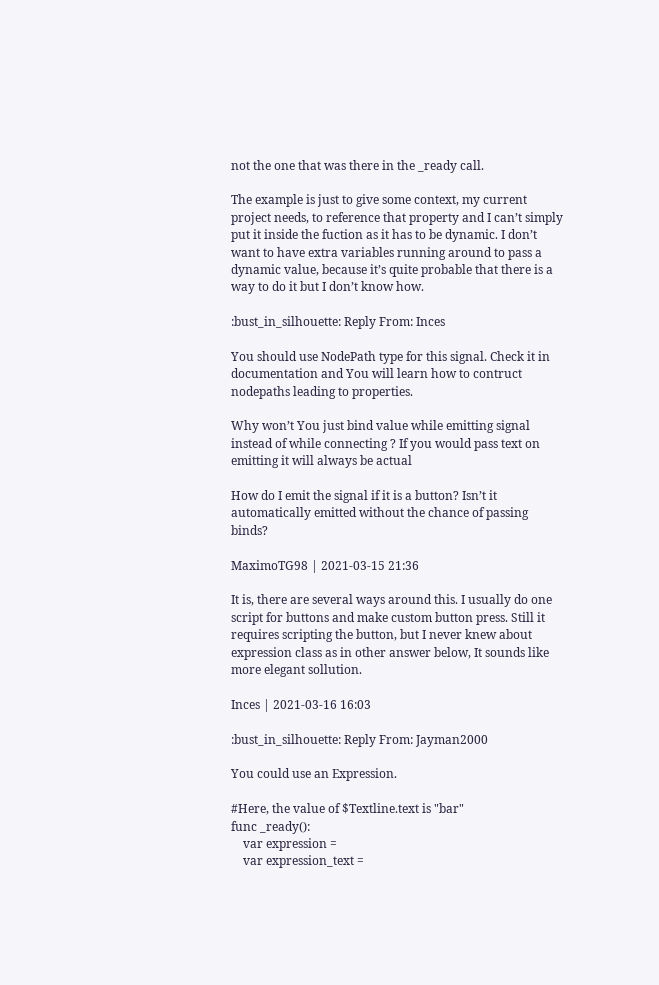not the one that was there in the _ready call.

The example is just to give some context, my current project needs, to reference that property and I can’t simply put it inside the fuction as it has to be dynamic. I don’t want to have extra variables running around to pass a dynamic value, because it’s quite probable that there is a way to do it but I don’t know how.

:bust_in_silhouette: Reply From: Inces

You should use NodePath type for this signal. Check it in documentation and You will learn how to contruct nodepaths leading to properties.

Why won’t You just bind value while emitting signal instead of while connecting ? If you would pass text on emitting it will always be actual

How do I emit the signal if it is a button? Isn’t it automatically emitted without the chance of passing binds?

MaximoTG98 | 2021-03-15 21:36

It is, there are several ways around this. I usually do one script for buttons and make custom button press. Still it requires scripting the button, but I never knew about expression class as in other answer below, It sounds like more elegant sollution.

Inces | 2021-03-16 16:03

:bust_in_silhouette: Reply From: Jayman2000

You could use an Expression.

#Here, the value of $Textline.text is "bar"
func _ready():
    var expression =
    var expression_text =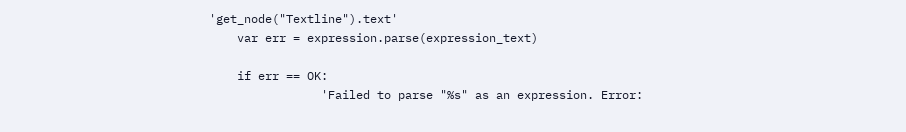'get_node("Textline").text'
    var err = expression.parse(expression_text)

    if err == OK:
                'Failed to parse "%s" as an expression. Error: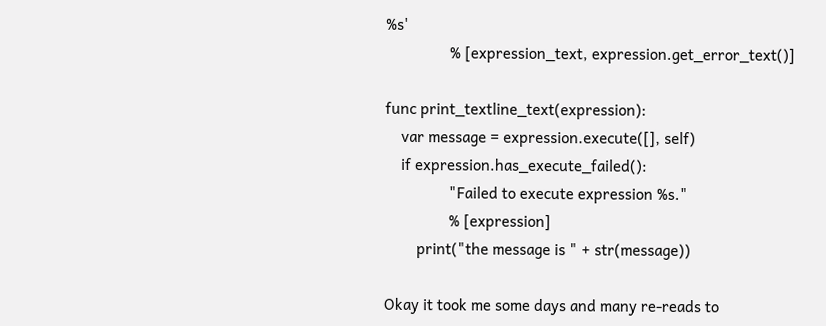%s'
                % [expression_text, expression.get_error_text()]

func print_textline_text(expression):
    var message = expression.execute([], self)
    if expression.has_execute_failed():
                "Failed to execute expression %s."
                % [expression]
        print("the message is " + str(message))

Okay it took me some days and many re-reads to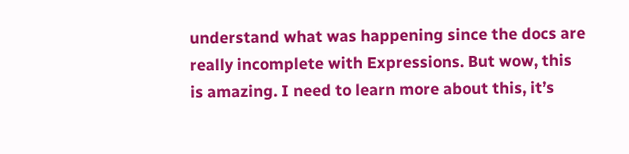understand what was happening since the docs are really incomplete with Expressions. But wow, this is amazing. I need to learn more about this, it’s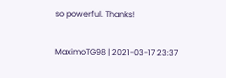so powerful. Thanks!

MaximoTG98 | 2021-03-17 23:37